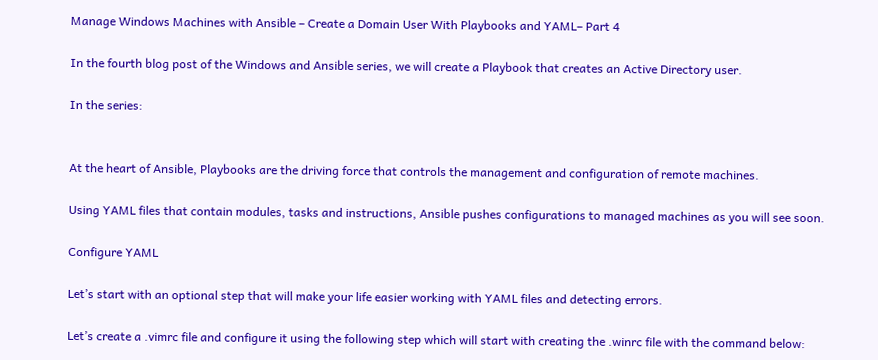Manage Windows Machines with Ansible – Create a Domain User With Playbooks and YAML– Part 4

In the fourth blog post of the Windows and Ansible series, we will create a Playbook that creates an Active Directory user.

In the series:


At the heart of Ansible, Playbooks are the driving force that controls the management and configuration of remote machines.

Using YAML files that contain modules, tasks and instructions, Ansible pushes configurations to managed machines as you will see soon.

Configure YAML

Let’s start with an optional step that will make your life easier working with YAML files and detecting errors.

Let’s create a .vimrc file and configure it using the following step which will start with creating the .winrc file with the command below: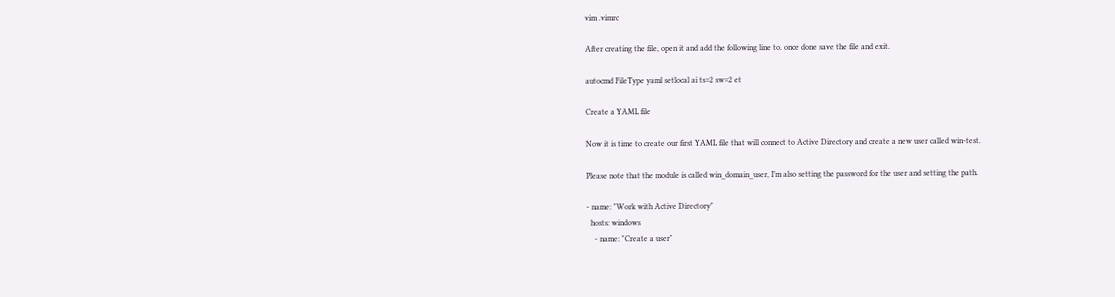vim .vimrc

After creating the file, open it and add the following line to. once done save the file and exit.

autocmd FileType yaml setlocal ai ts=2 sw=2 et

Create a YAML file

Now it is time to create our first YAML file that will connect to Active Directory and create a new user called win-test.

Please note that the module is called win_domain_user, I’m also setting the password for the user and setting the path.

- name: "Work with Active Directory"
  hosts: windows
    - name: "Create a user"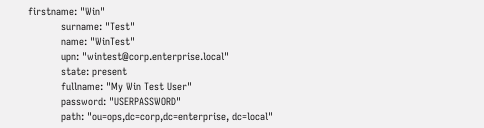firstname: "Win"
           surname: "Test"
           name: "WinTest"
           upn: "wintest@corp.enterprise.local"
           state: present
           fullname: "My Win Test User"
           password: "USERPASSWORD"
           path: "ou=ops,dc=corp,dc=enterprise, dc=local"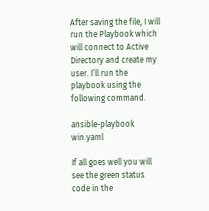After saving the file, I will run the Playbook which will connect to Active Directory and create my user. I’ll run the playbook using the following command.

ansible-playbook win.yaml

If all goes well you will see the green status code in the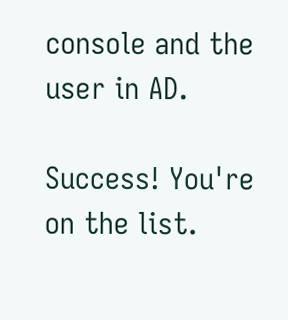console and the user in AD.

Success! You're on the list.